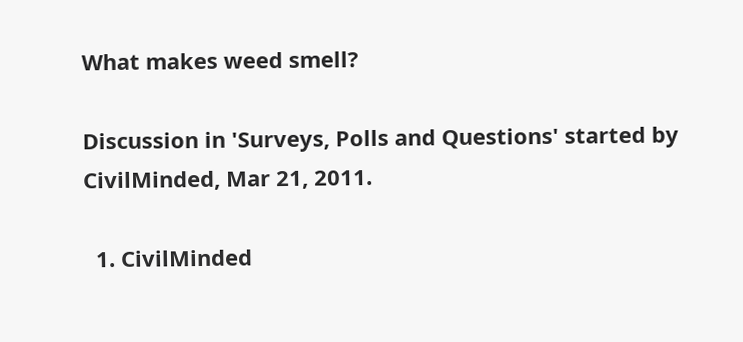What makes weed smell?

Discussion in 'Surveys, Polls and Questions' started by CivilMinded, Mar 21, 2011.

  1. CivilMinded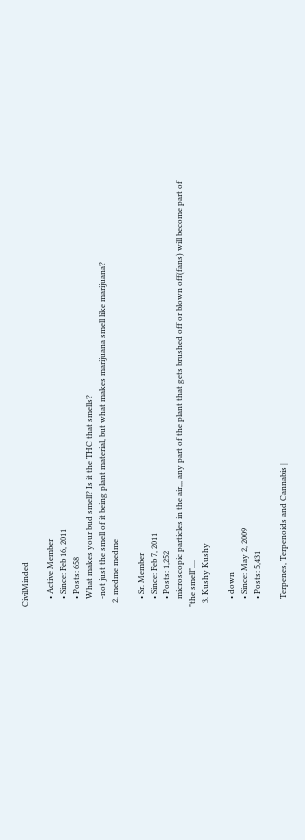CivilMinded

    • Active Member
    • Since: Feb 16, 2011
    • Posts: 658
    What makes your bud smell? Is it the THC that smells?
    -not just the smell of it being plant material, but what makes marijuana smell like marijuana?
  2. medme medme

    • Sr. Member
    • Since: Feb 7, 2011
    • Posts: 1,252
    microscopic particles in the air,,, any part of the plant that gets brushed off or blown off(fans) will become part of "the smell"....
  3. Kushy Kushy

    • down
    • Since: May 2, 2009
    • Posts: 5,431

    Terpenes, Terpenoids and Cannabis |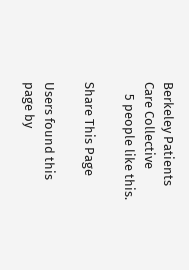Berkeley Patients Care Collective
    5 people like this.

Share This Page

Users found this page by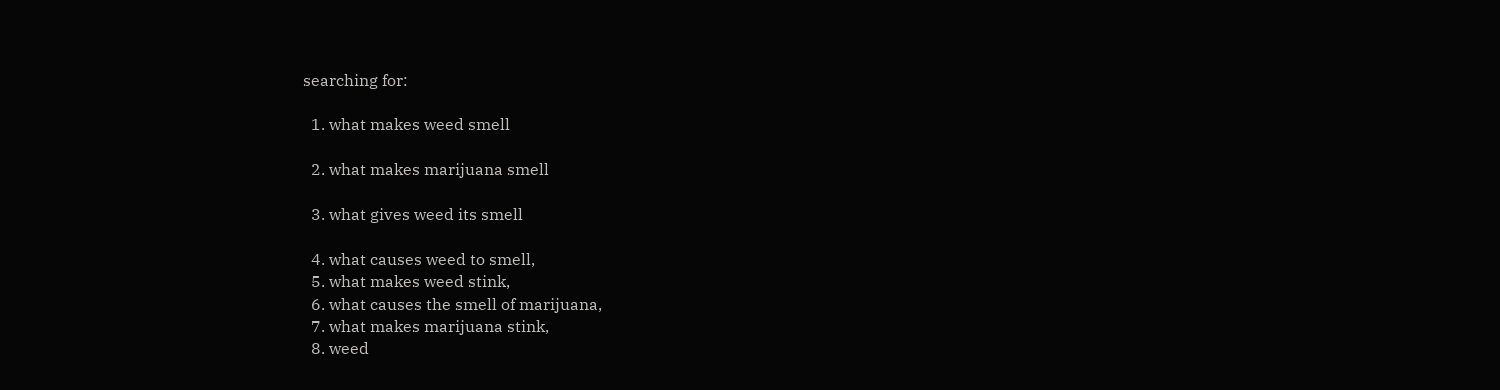searching for:

  1. what makes weed smell

  2. what makes marijuana smell

  3. what gives weed its smell

  4. what causes weed to smell,
  5. what makes weed stink,
  6. what causes the smell of marijuana,
  7. what makes marijuana stink,
  8. weed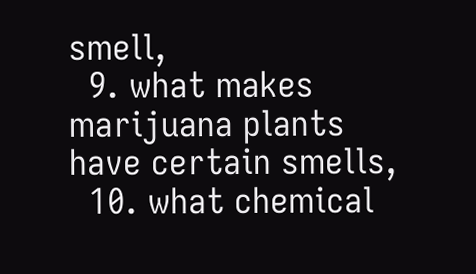smell,
  9. what makes marijuana plants have certain smells,
  10. what chemical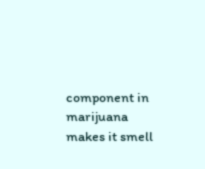component in marijuana makes it smell